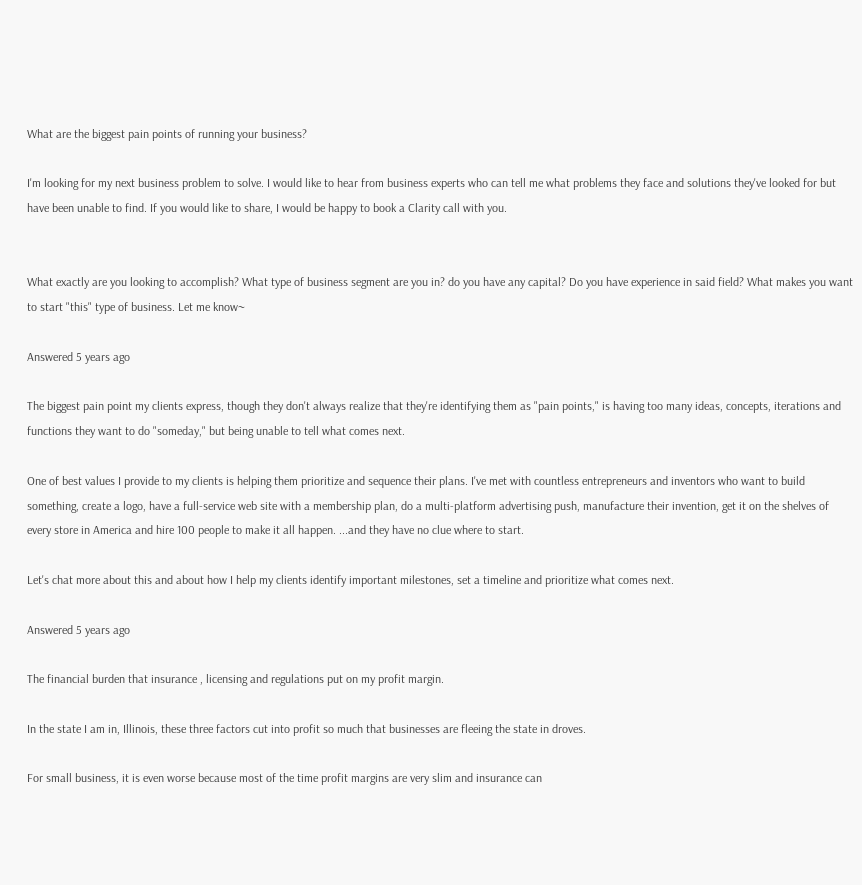What are the biggest pain points of running your business?

I'm looking for my next business problem to solve. I would like to hear from business experts who can tell me what problems they face and solutions they've looked for but have been unable to find. If you would like to share, I would be happy to book a Clarity call with you.


What exactly are you looking to accomplish? What type of business segment are you in? do you have any capital? Do you have experience in said field? What makes you want to start "this" type of business. Let me know~

Answered 5 years ago

The biggest pain point my clients express, though they don't always realize that they're identifying them as "pain points," is having too many ideas, concepts, iterations and functions they want to do "someday," but being unable to tell what comes next.

One of best values I provide to my clients is helping them prioritize and sequence their plans. I've met with countless entrepreneurs and inventors who want to build something, create a logo, have a full-service web site with a membership plan, do a multi-platform advertising push, manufacture their invention, get it on the shelves of every store in America and hire 100 people to make it all happen. ...and they have no clue where to start.

Let's chat more about this and about how I help my clients identify important milestones, set a timeline and prioritize what comes next.

Answered 5 years ago

The financial burden that insurance , licensing and regulations put on my profit margin.

In the state I am in, Illinois, these three factors cut into profit so much that businesses are fleeing the state in droves.

For small business, it is even worse because most of the time profit margins are very slim and insurance can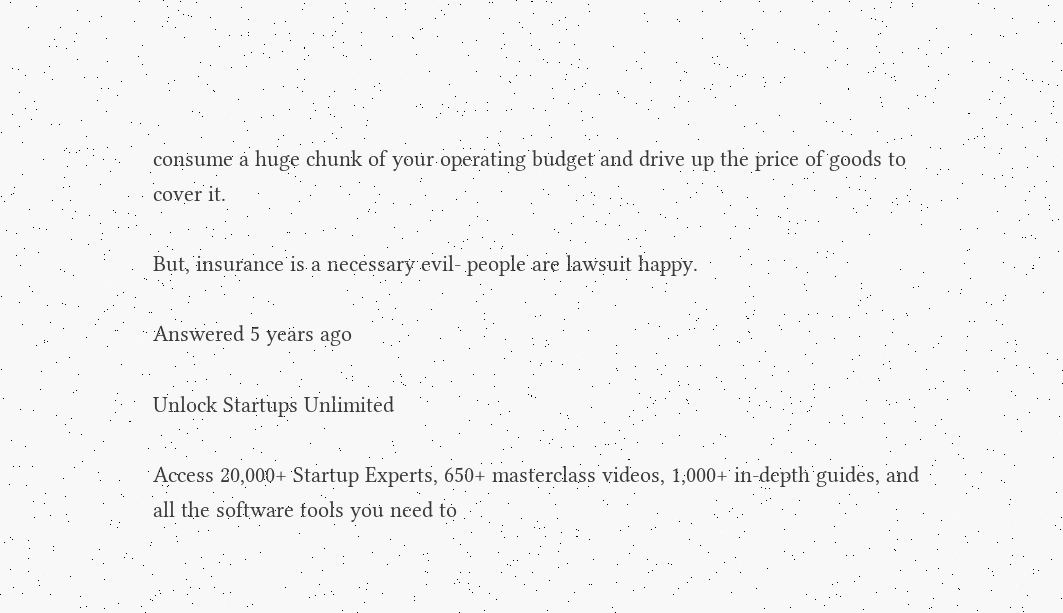consume a huge chunk of your operating budget and drive up the price of goods to cover it.

But, insurance is a necessary evil- people are lawsuit happy.

Answered 5 years ago

Unlock Startups Unlimited

Access 20,000+ Startup Experts, 650+ masterclass videos, 1,000+ in-depth guides, and all the software tools you need to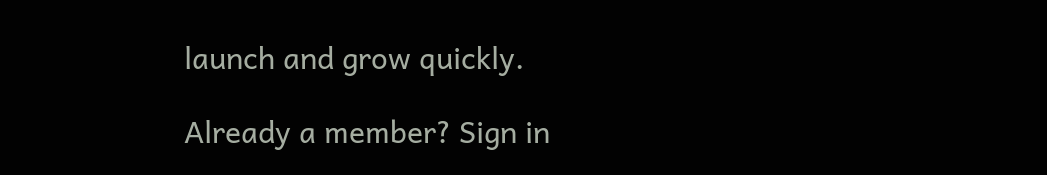launch and grow quickly.

Already a member? Sign in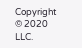Copyright © 2020 LLC.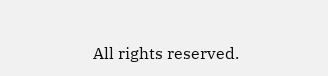All rights reserved.